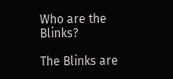Who are the Blinks?

The Blinks are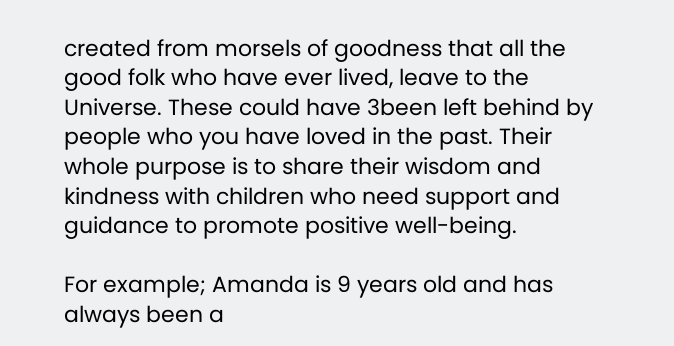created from morsels of goodness that all the good folk who have ever lived, leave to the Universe. These could have 3been left behind by people who you have loved in the past. Their whole purpose is to share their wisdom and kindness with children who need support and guidance to promote positive well-being.

For example; Amanda is 9 years old and has always been a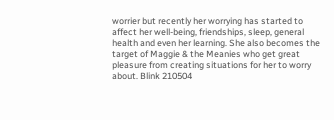worrier but recently her worrying has started to affect her well-being, friendships, sleep, general health and even her learning. She also becomes the target of Maggie & the Meanies who get great pleasure from creating situations for her to worry about. Blink 210504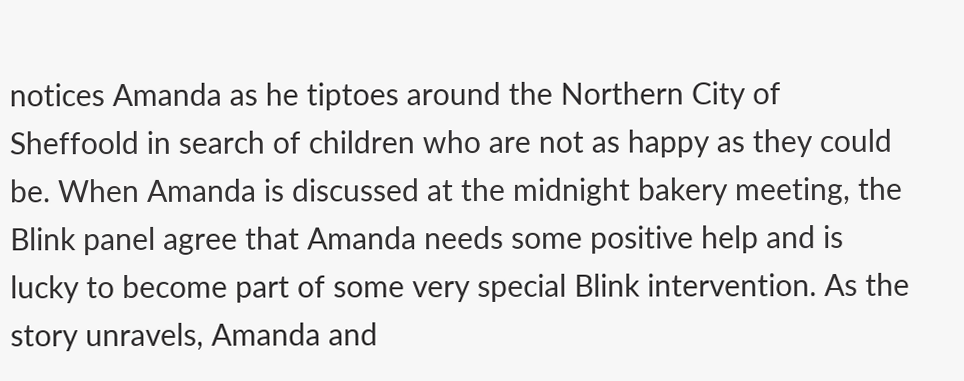notices Amanda as he tiptoes around the Northern City of Sheffoold in search of children who are not as happy as they could be. When Amanda is discussed at the midnight bakery meeting, the Blink panel agree that Amanda needs some positive help and is lucky to become part of some very special Blink intervention. As the story unravels, Amanda and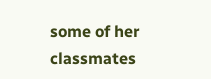some of her classmates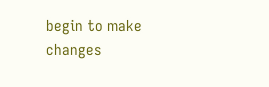begin to make changes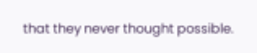that they never thought possible.